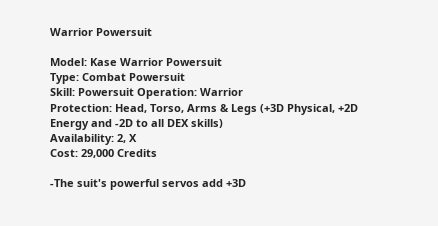Warrior Powersuit

Model: Kase Warrior Powersuit
Type: Combat Powersuit
Skill: Powersuit Operation: Warrior
Protection: Head, Torso, Arms & Legs (+3D Physical, +2D Energy and -2D to all DEX skills)
Availability: 2, X
Cost: 29,000 Credits

-The suit's powerful servos add +3D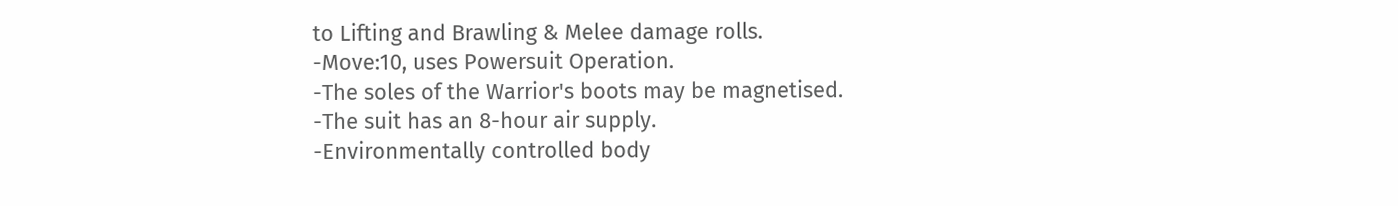to Lifting and Brawling & Melee damage rolls.
-Move:10, uses Powersuit Operation.
-The soles of the Warrior's boots may be magnetised.
-The suit has an 8-hour air supply.
-Environmentally controlled body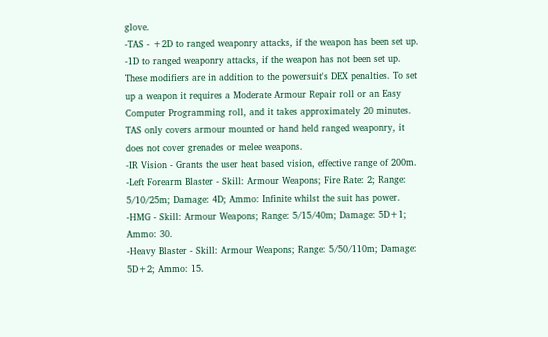glove.
-TAS - +2D to ranged weaponry attacks, if the weapon has been set up. -1D to ranged weaponry attacks, if the weapon has not been set up. These modifiers are in addition to the powersuit's DEX penalties. To set up a weapon it requires a Moderate Armour Repair roll or an Easy Computer Programming roll, and it takes approximately 20 minutes. TAS only covers armour mounted or hand held ranged weaponry, it does not cover grenades or melee weapons.
-IR Vision - Grants the user heat based vision, effective range of 200m.
-Left Forearm Blaster - Skill: Armour Weapons; Fire Rate: 2; Range: 5/10/25m; Damage: 4D; Ammo: Infinite whilst the suit has power.
-HMG - Skill: Armour Weapons; Range: 5/15/40m; Damage: 5D+1; Ammo: 30.
-Heavy Blaster - Skill: Armour Weapons; Range: 5/50/110m; Damage: 5D+2; Ammo: 15.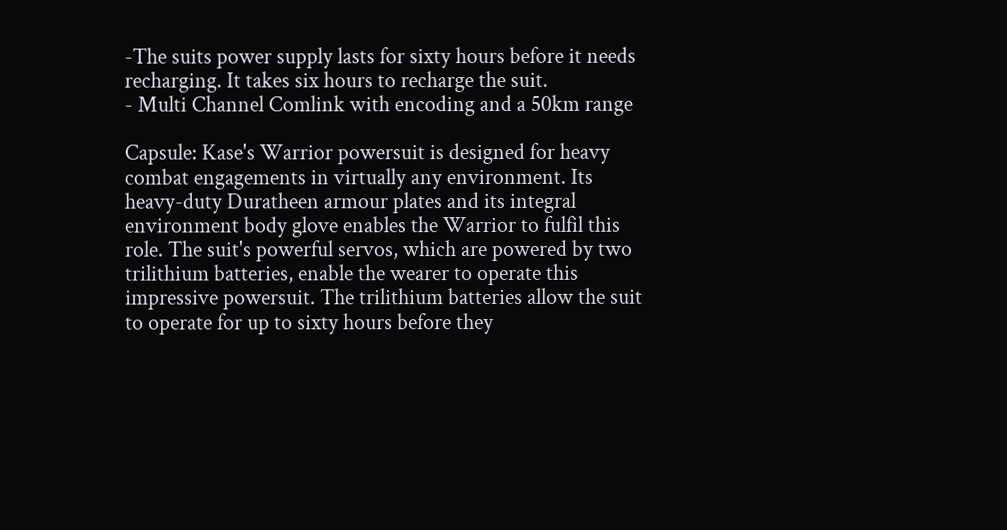-The suits power supply lasts for sixty hours before it needs recharging. It takes six hours to recharge the suit.
- Multi Channel Comlink with encoding and a 50km range

Capsule: Kase's Warrior powersuit is designed for heavy combat engagements in virtually any environment. Its heavy-duty Duratheen armour plates and its integral environment body glove enables the Warrior to fulfil this role. The suit's powerful servos, which are powered by two trilithium batteries, enable the wearer to operate this impressive powersuit. The trilithium batteries allow the suit to operate for up to sixty hours before they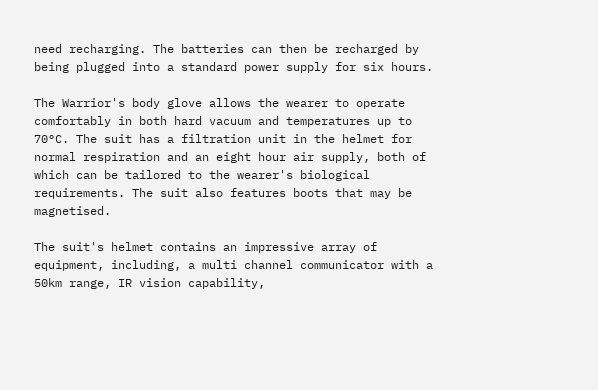need recharging. The batteries can then be recharged by being plugged into a standard power supply for six hours.

The Warrior's body glove allows the wearer to operate comfortably in both hard vacuum and temperatures up to 70°C. The suit has a filtration unit in the helmet for normal respiration and an eight hour air supply, both of which can be tailored to the wearer's biological requirements. The suit also features boots that may be magnetised.

The suit's helmet contains an impressive array of equipment, including, a multi channel communicator with a 50km range, IR vision capability,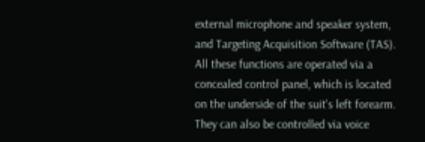external microphone and speaker system, and Targeting Acquisition Software (TAS). All these functions are operated via a concealed control panel, which is located on the underside of the suit's left forearm. They can also be controlled via voice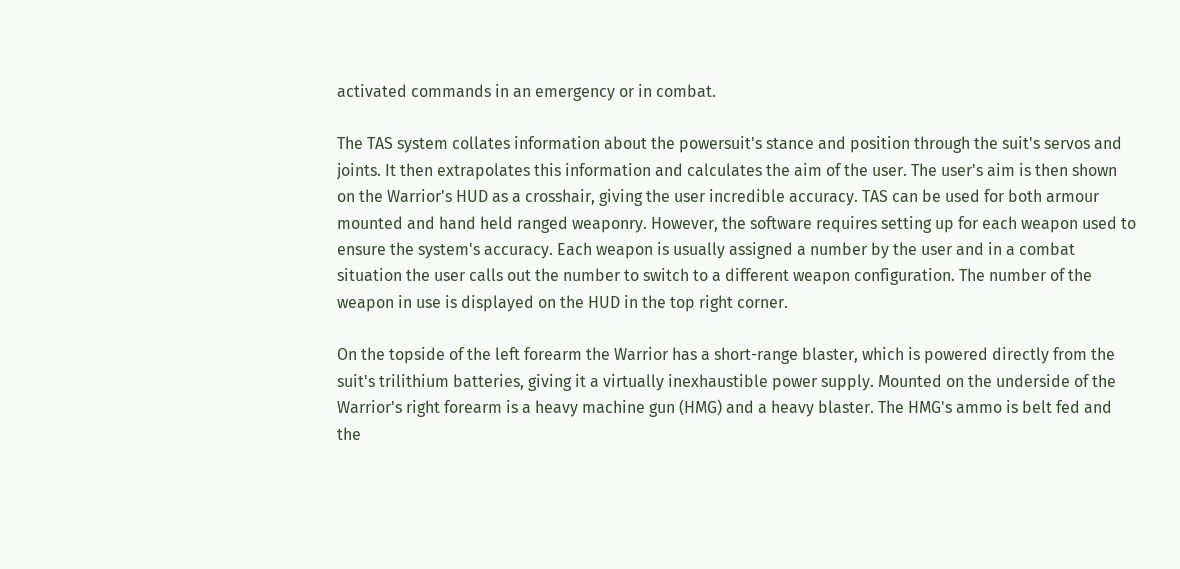activated commands in an emergency or in combat.

The TAS system collates information about the powersuit's stance and position through the suit's servos and joints. It then extrapolates this information and calculates the aim of the user. The user's aim is then shown on the Warrior's HUD as a crosshair, giving the user incredible accuracy. TAS can be used for both armour mounted and hand held ranged weaponry. However, the software requires setting up for each weapon used to ensure the system's accuracy. Each weapon is usually assigned a number by the user and in a combat situation the user calls out the number to switch to a different weapon configuration. The number of the weapon in use is displayed on the HUD in the top right corner.

On the topside of the left forearm the Warrior has a short-range blaster, which is powered directly from the suit's trilithium batteries, giving it a virtually inexhaustible power supply. Mounted on the underside of the Warrior's right forearm is a heavy machine gun (HMG) and a heavy blaster. The HMG's ammo is belt fed and the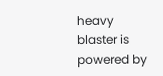heavy blaster is powered by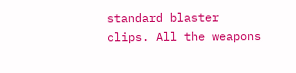standard blaster clips. All the weapons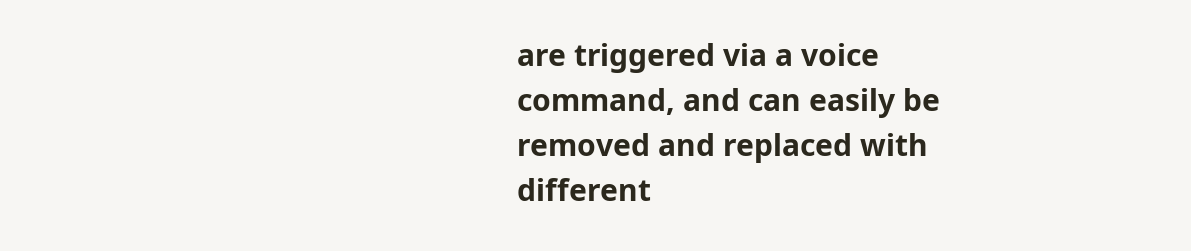are triggered via a voice command, and can easily be removed and replaced with different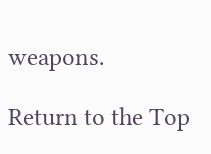weapons.

Return to the Top